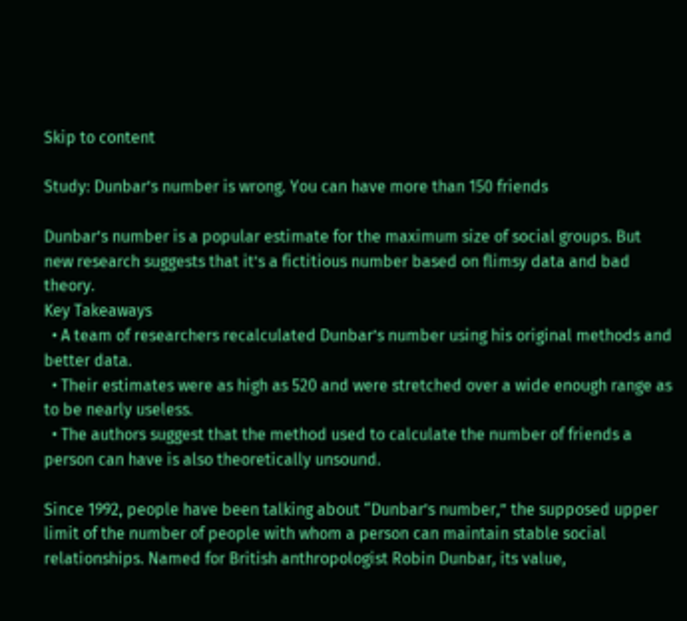Skip to content

Study: Dunbar’s number is wrong. You can have more than 150 friends

Dunbar’s number is a popular estimate for the maximum size of social groups. But new research suggests that it’s a fictitious number based on flimsy data and bad theory.
Key Takeaways
  • A team of researchers recalculated Dunbar’s number using his original methods and better data.
  • Their estimates were as high as 520 and were stretched over a wide enough range as to be nearly useless.
  • The authors suggest that the method used to calculate the number of friends a person can have is also theoretically unsound.

Since 1992, people have been talking about “Dunbar’s number,” the supposed upper limit of the number of people with whom a person can maintain stable social relationships. Named for British anthropologist Robin Dunbar, its value,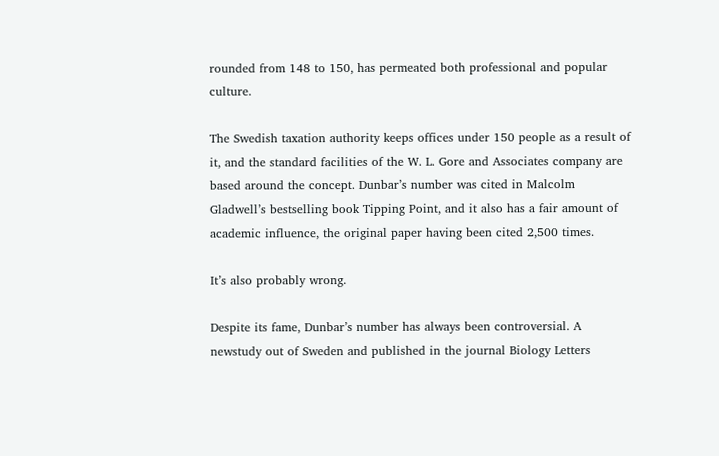rounded from 148 to 150, has permeated both professional and popular culture.

The Swedish taxation authority keeps offices under 150 people as a result of it, and the standard facilities of the W. L. Gore and Associates company are based around the concept. Dunbar’s number was cited in Malcolm Gladwell’s bestselling book Tipping Point, and it also has a fair amount of academic influence, the original paper having been cited 2,500 times.

It’s also probably wrong.

Despite its fame, Dunbar’s number has always been controversial. A newstudy out of Sweden and published in the journal Biology Letters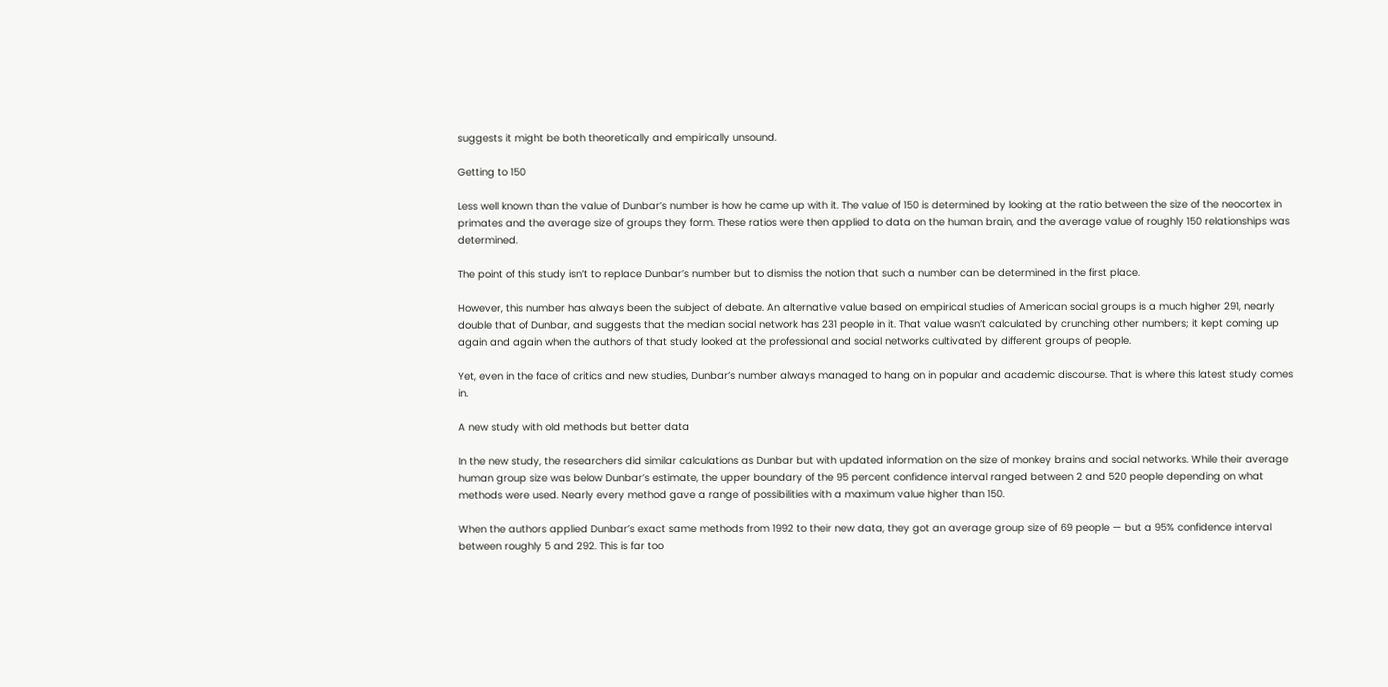suggests it might be both theoretically and empirically unsound.

Getting to 150

Less well known than the value of Dunbar’s number is how he came up with it. The value of 150 is determined by looking at the ratio between the size of the neocortex in primates and the average size of groups they form. These ratios were then applied to data on the human brain, and the average value of roughly 150 relationships was determined.

The point of this study isn’t to replace Dunbar’s number but to dismiss the notion that such a number can be determined in the first place.

However, this number has always been the subject of debate. An alternative value based on empirical studies of American social groups is a much higher 291, nearly double that of Dunbar, and suggests that the median social network has 231 people in it. That value wasn’t calculated by crunching other numbers; it kept coming up again and again when the authors of that study looked at the professional and social networks cultivated by different groups of people.

Yet, even in the face of critics and new studies, Dunbar’s number always managed to hang on in popular and academic discourse. That is where this latest study comes in.

A new study with old methods but better data

In the new study, the researchers did similar calculations as Dunbar but with updated information on the size of monkey brains and social networks. While their average human group size was below Dunbar’s estimate, the upper boundary of the 95 percent confidence interval ranged between 2 and 520 people depending on what methods were used. Nearly every method gave a range of possibilities with a maximum value higher than 150.

When the authors applied Dunbar’s exact same methods from 1992 to their new data, they got an average group size of 69 people — but a 95% confidence interval between roughly 5 and 292. This is far too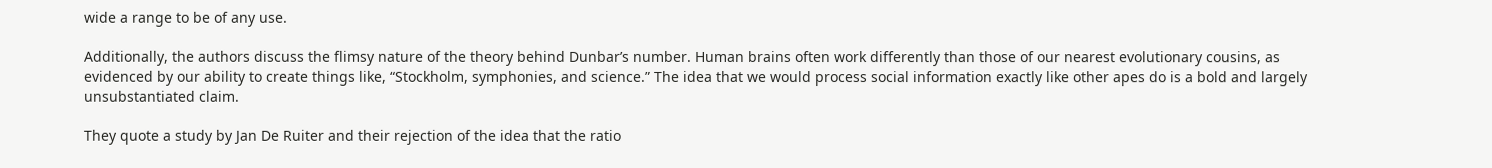wide a range to be of any use.

Additionally, the authors discuss the flimsy nature of the theory behind Dunbar’s number. Human brains often work differently than those of our nearest evolutionary cousins, as evidenced by our ability to create things like, “Stockholm, symphonies, and science.” The idea that we would process social information exactly like other apes do is a bold and largely unsubstantiated claim.

They quote a study by Jan De Ruiter and their rejection of the idea that the ratio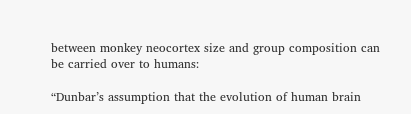between monkey neocortex size and group composition can be carried over to humans:

“Dunbar’s assumption that the evolution of human brain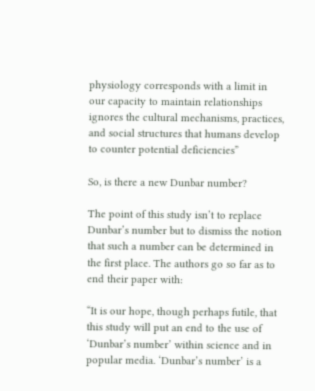physiology corresponds with a limit in our capacity to maintain relationships ignores the cultural mechanisms, practices, and social structures that humans develop to counter potential deficiencies”

So, is there a new Dunbar number?

The point of this study isn’t to replace Dunbar’s number but to dismiss the notion that such a number can be determined in the first place. The authors go so far as to end their paper with:

“It is our hope, though perhaps futile, that this study will put an end to the use of ‘Dunbar’s number’ within science and in popular media. ‘Dunbar’s number’ is a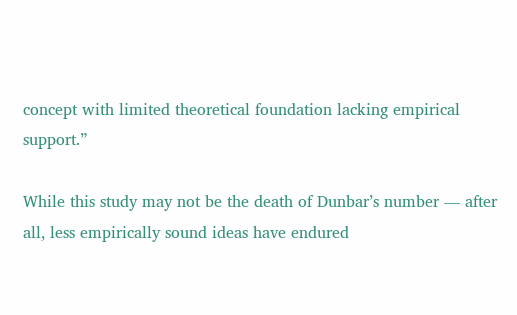concept with limited theoretical foundation lacking empirical support.”

While this study may not be the death of Dunbar’s number — after all, less empirically sound ideas have endured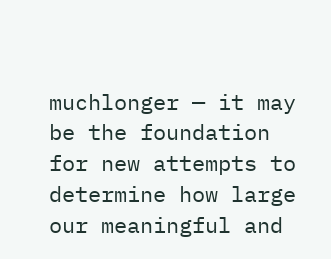muchlonger — it may be the foundation for new attempts to determine how large our meaningful and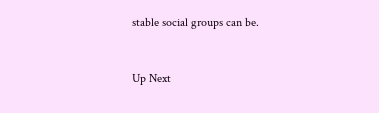stable social groups can be.


Up Next